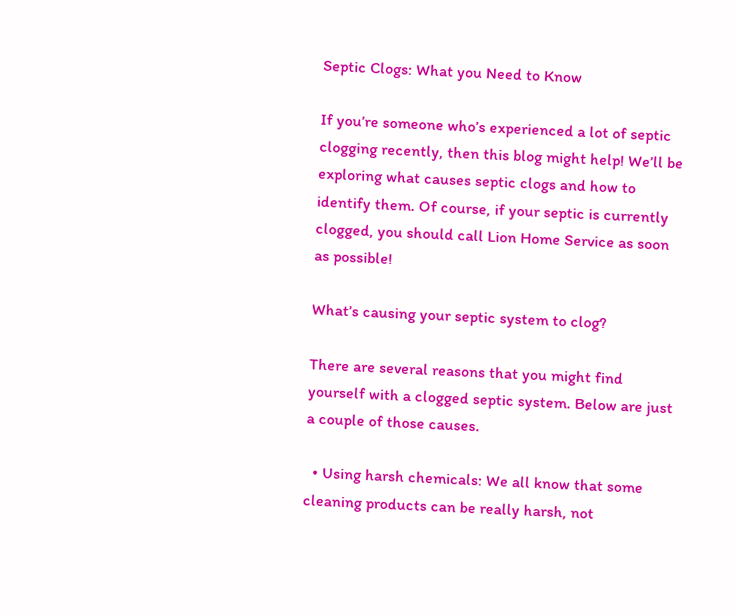Septic Clogs: What you Need to Know

If you’re someone who’s experienced a lot of septic clogging recently, then this blog might help! We’ll be exploring what causes septic clogs and how to identify them. Of course, if your septic is currently clogged, you should call Lion Home Service as soon as possible!

What’s causing your septic system to clog?

There are several reasons that you might find yourself with a clogged septic system. Below are just a couple of those causes.

  • Using harsh chemicals: We all know that some cleaning products can be really harsh, not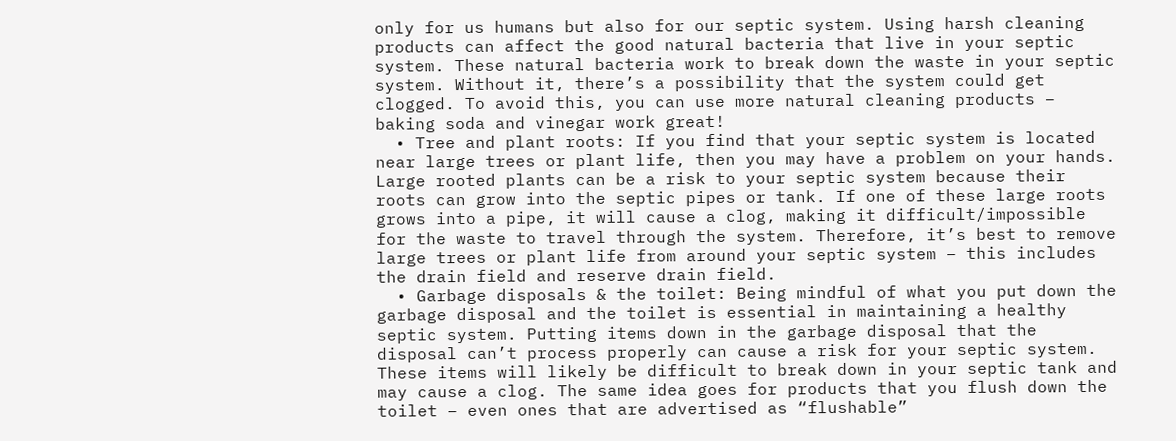only for us humans but also for our septic system. Using harsh cleaning products can affect the good natural bacteria that live in your septic system. These natural bacteria work to break down the waste in your septic system. Without it, there’s a possibility that the system could get clogged. To avoid this, you can use more natural cleaning products – baking soda and vinegar work great!
  • Tree and plant roots: If you find that your septic system is located near large trees or plant life, then you may have a problem on your hands. Large rooted plants can be a risk to your septic system because their roots can grow into the septic pipes or tank. If one of these large roots grows into a pipe, it will cause a clog, making it difficult/impossible for the waste to travel through the system. Therefore, it’s best to remove large trees or plant life from around your septic system – this includes the drain field and reserve drain field.
  • Garbage disposals & the toilet: Being mindful of what you put down the garbage disposal and the toilet is essential in maintaining a healthy septic system. Putting items down in the garbage disposal that the disposal can’t process properly can cause a risk for your septic system. These items will likely be difficult to break down in your septic tank and may cause a clog. The same idea goes for products that you flush down the toilet – even ones that are advertised as “flushable”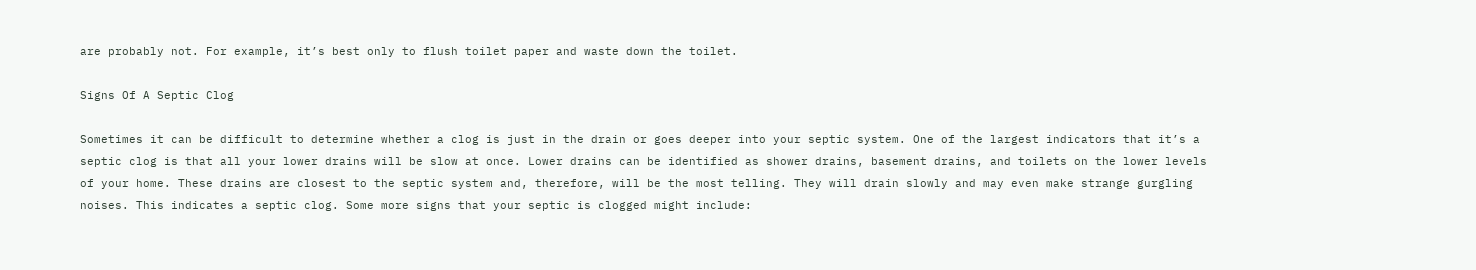are probably not. For example, it’s best only to flush toilet paper and waste down the toilet.

Signs Of A Septic Clog

Sometimes it can be difficult to determine whether a clog is just in the drain or goes deeper into your septic system. One of the largest indicators that it’s a septic clog is that all your lower drains will be slow at once. Lower drains can be identified as shower drains, basement drains, and toilets on the lower levels of your home. These drains are closest to the septic system and, therefore, will be the most telling. They will drain slowly and may even make strange gurgling noises. This indicates a septic clog. Some more signs that your septic is clogged might include: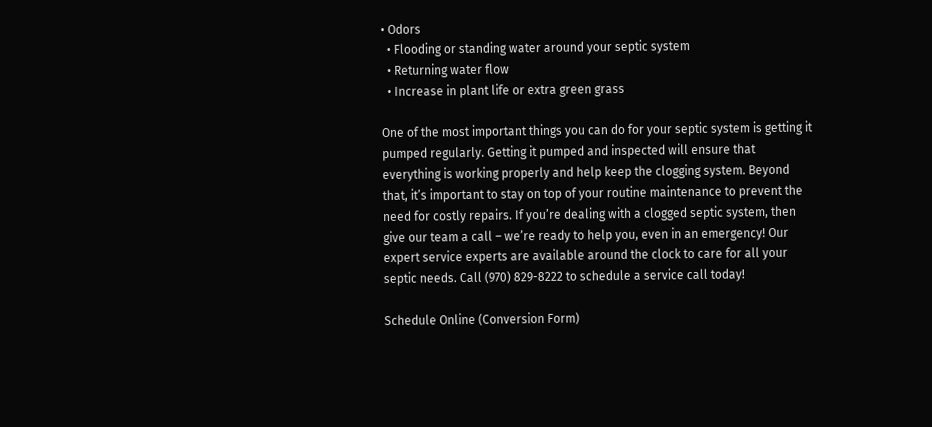• Odors
  • Flooding or standing water around your septic system
  • Returning water flow
  • Increase in plant life or extra green grass

One of the most important things you can do for your septic system is getting it pumped regularly. Getting it pumped and inspected will ensure that everything is working properly and help keep the clogging system. Beyond that, it’s important to stay on top of your routine maintenance to prevent the need for costly repairs. If you’re dealing with a clogged septic system, then give our team a call – we’re ready to help you, even in an emergency! Our expert service experts are available around the clock to care for all your septic needs. Call (970) 829-8222 to schedule a service call today!

Schedule Online (Conversion Form)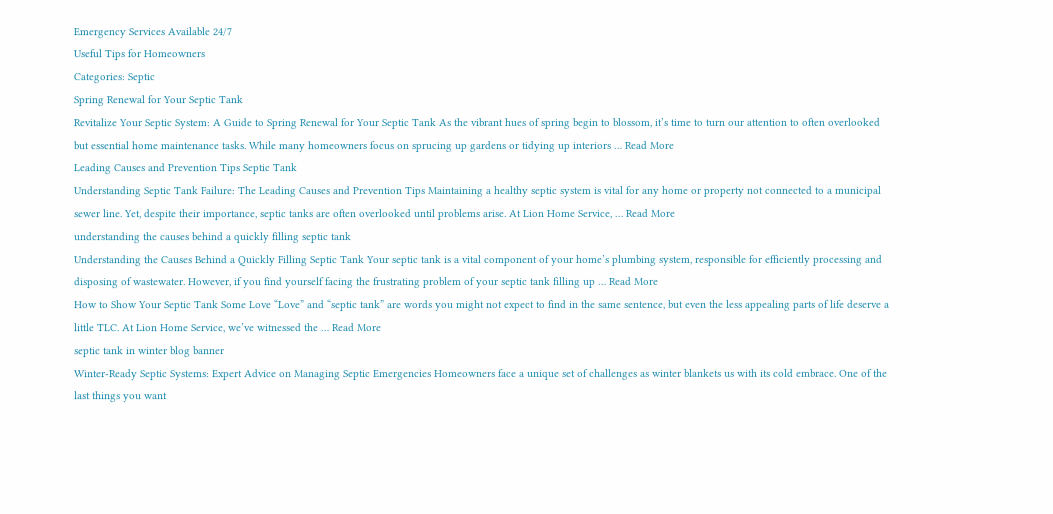Emergency Services Available 24/7
Useful Tips for Homeowners
Categories: Septic
Spring Renewal for Your Septic Tank
Revitalize Your Septic System: A Guide to Spring Renewal for Your Septic Tank As the vibrant hues of spring begin to blossom, it’s time to turn our attention to often overlooked but essential home maintenance tasks. While many homeowners focus on sprucing up gardens or tidying up interiors … Read More
Leading Causes and Prevention Tips Septic Tank
Understanding Septic Tank Failure: The Leading Causes and Prevention Tips Maintaining a healthy septic system is vital for any home or property not connected to a municipal sewer line. Yet, despite their importance, septic tanks are often overlooked until problems arise. At Lion Home Service, … Read More
understanding the causes behind a quickly filling septic tank
Understanding the Causes Behind a Quickly Filling Septic Tank Your septic tank is a vital component of your home’s plumbing system, responsible for efficiently processing and disposing of wastewater. However, if you find yourself facing the frustrating problem of your septic tank filling up … Read More
How to Show Your Septic Tank Some Love “Love” and “septic tank” are words you might not expect to find in the same sentence, but even the less appealing parts of life deserve a little TLC. At Lion Home Service, we’ve witnessed the … Read More
septic tank in winter blog banner
Winter-Ready Septic Systems: Expert Advice on Managing Septic Emergencies Homeowners face a unique set of challenges as winter blankets us with its cold embrace. One of the last things you want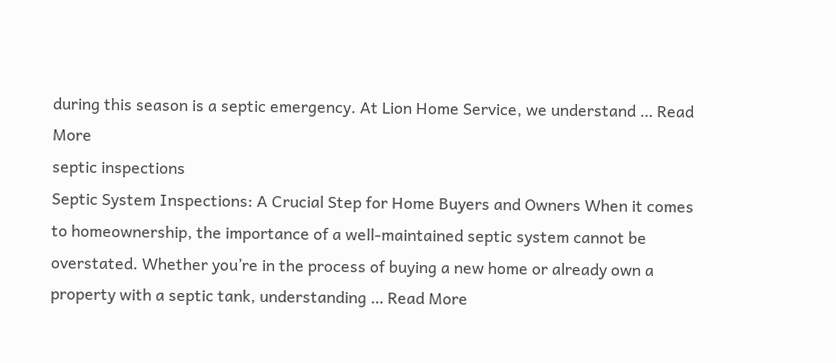during this season is a septic emergency. At Lion Home Service, we understand … Read More
septic inspections
Septic System Inspections: A Crucial Step for Home Buyers and Owners When it comes to homeownership, the importance of a well-maintained septic system cannot be overstated. Whether you’re in the process of buying a new home or already own a property with a septic tank, understanding … Read More